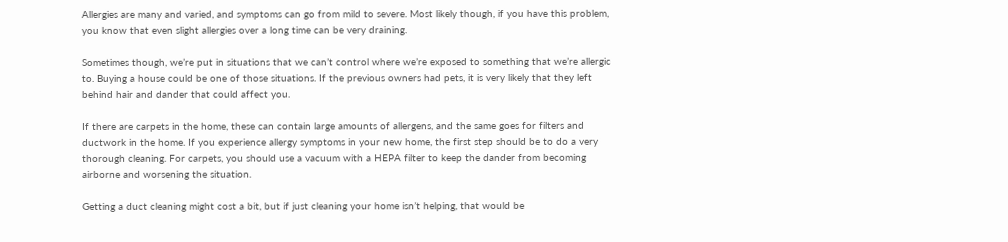Allergies are many and varied, and symptoms can go from mild to severe. Most likely though, if you have this problem, you know that even slight allergies over a long time can be very draining.

Sometimes though, we’re put in situations that we can’t control where we’re exposed to something that we’re allergic to. Buying a house could be one of those situations. If the previous owners had pets, it is very likely that they left behind hair and dander that could affect you.

If there are carpets in the home, these can contain large amounts of allergens, and the same goes for filters and ductwork in the home. If you experience allergy symptoms in your new home, the first step should be to do a very thorough cleaning. For carpets, you should use a vacuum with a HEPA filter to keep the dander from becoming airborne and worsening the situation.

Getting a duct cleaning might cost a bit, but if just cleaning your home isn’t helping, that would be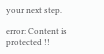your next step.

error: Content is protected !!